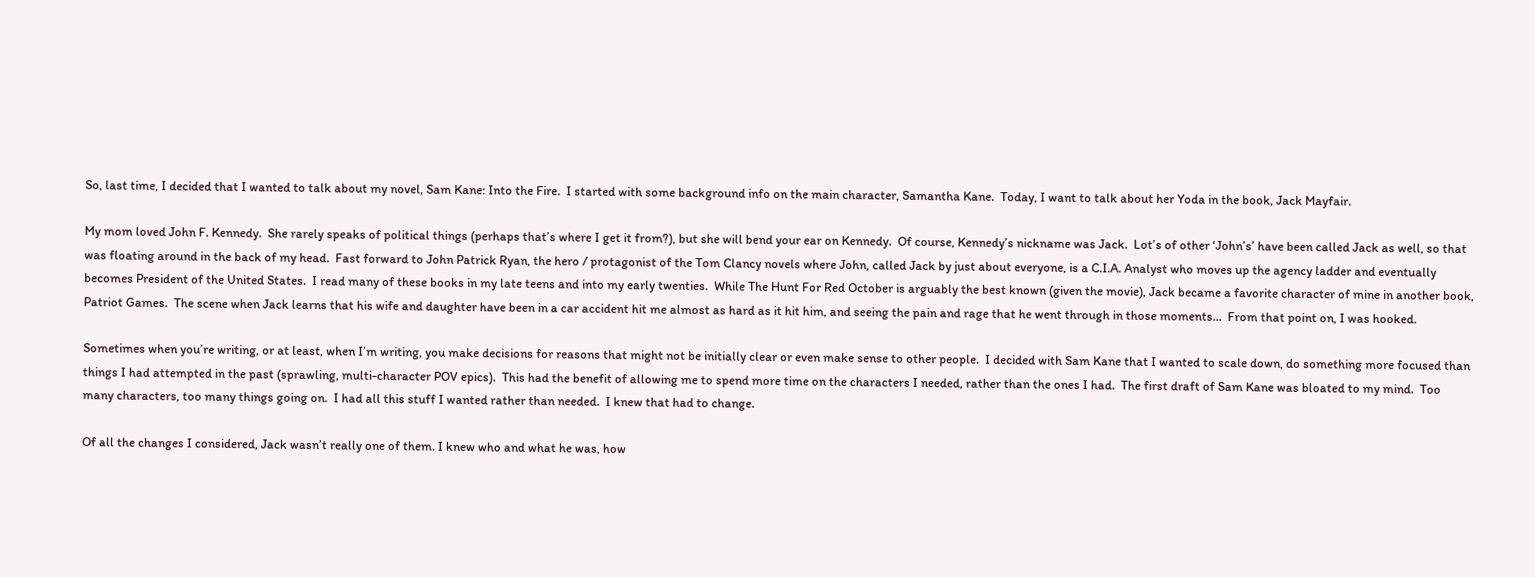So, last time, I decided that I wanted to talk about my novel, Sam Kane: Into the Fire.  I started with some background info on the main character, Samantha Kane.  Today, I want to talk about her Yoda in the book, Jack Mayfair.

My mom loved John F. Kennedy.  She rarely speaks of political things (perhaps that’s where I get it from?), but she will bend your ear on Kennedy.  Of course, Kennedy’s nickname was Jack.  Lot’s of other ‘John’s’ have been called Jack as well, so that was floating around in the back of my head.  Fast forward to John Patrick Ryan, the hero / protagonist of the Tom Clancy novels where John, called Jack by just about everyone, is a C.I.A. Analyst who moves up the agency ladder and eventually becomes President of the United States.  I read many of these books in my late teens and into my early twenties.  While The Hunt For Red October is arguably the best known (given the movie), Jack became a favorite character of mine in another book, Patriot Games.  The scene when Jack learns that his wife and daughter have been in a car accident hit me almost as hard as it hit him, and seeing the pain and rage that he went through in those moments…  From that point on, I was hooked.

Sometimes when you’re writing, or at least, when I’m writing, you make decisions for reasons that might not be initially clear or even make sense to other people.  I decided with Sam Kane that I wanted to scale down, do something more focused than things I had attempted in the past (sprawling, multi-character POV epics).  This had the benefit of allowing me to spend more time on the characters I needed, rather than the ones I had.  The first draft of Sam Kane was bloated to my mind.  Too many characters, too many things going on.  I had all this stuff I wanted rather than needed.  I knew that had to change.

Of all the changes I considered, Jack wasn’t really one of them. I knew who and what he was, how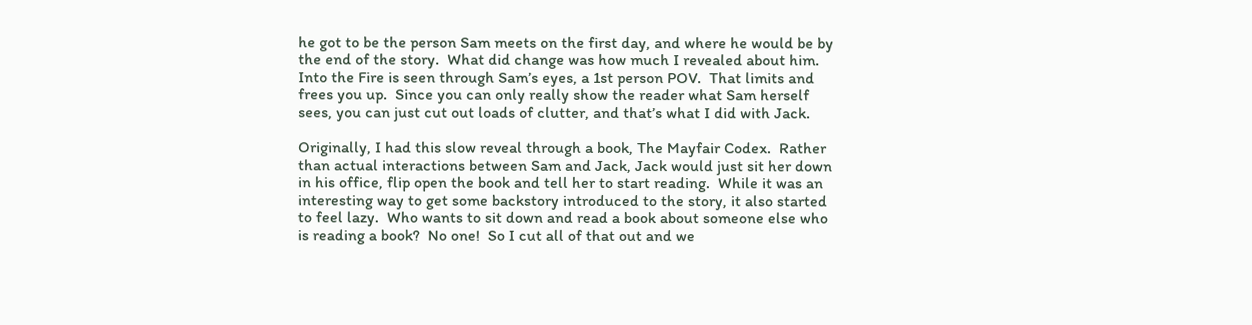he got to be the person Sam meets on the first day, and where he would be by the end of the story.  What did change was how much I revealed about him.  Into the Fire is seen through Sam’s eyes, a 1st person POV.  That limits and frees you up.  Since you can only really show the reader what Sam herself sees, you can just cut out loads of clutter, and that’s what I did with Jack.

Originally, I had this slow reveal through a book, The Mayfair Codex.  Rather than actual interactions between Sam and Jack, Jack would just sit her down in his office, flip open the book and tell her to start reading.  While it was an interesting way to get some backstory introduced to the story, it also started to feel lazy.  Who wants to sit down and read a book about someone else who is reading a book?  No one!  So I cut all of that out and we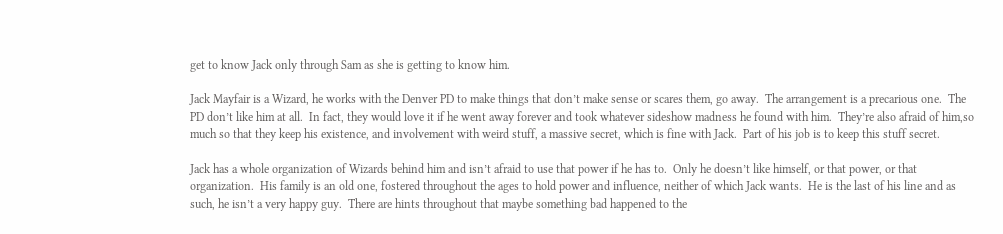get to know Jack only through Sam as she is getting to know him.

Jack Mayfair is a Wizard, he works with the Denver PD to make things that don’t make sense or scares them, go away.  The arrangement is a precarious one.  The PD don’t like him at all.  In fact, they would love it if he went away forever and took whatever sideshow madness he found with him.  They’re also afraid of him,so much so that they keep his existence, and involvement with weird stuff, a massive secret, which is fine with Jack.  Part of his job is to keep this stuff secret.

Jack has a whole organization of Wizards behind him and isn’t afraid to use that power if he has to.  Only he doesn’t like himself, or that power, or that organization.  His family is an old one, fostered throughout the ages to hold power and influence, neither of which Jack wants.  He is the last of his line and as such, he isn’t a very happy guy.  There are hints throughout that maybe something bad happened to the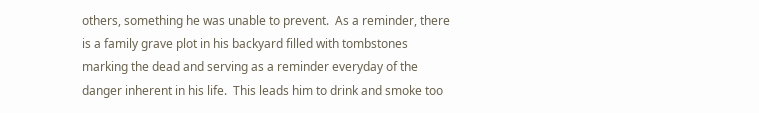others, something he was unable to prevent.  As a reminder, there is a family grave plot in his backyard filled with tombstones marking the dead and serving as a reminder everyday of the danger inherent in his life.  This leads him to drink and smoke too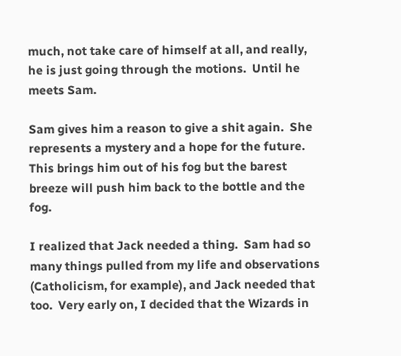much, not take care of himself at all, and really, he is just going through the motions.  Until he meets Sam.

Sam gives him a reason to give a shit again.  She represents a mystery and a hope for the future.  This brings him out of his fog but the barest breeze will push him back to the bottle and the fog.

I realized that Jack needed a thing.  Sam had so many things pulled from my life and observations (Catholicism, for example), and Jack needed that too.  Very early on, I decided that the Wizards in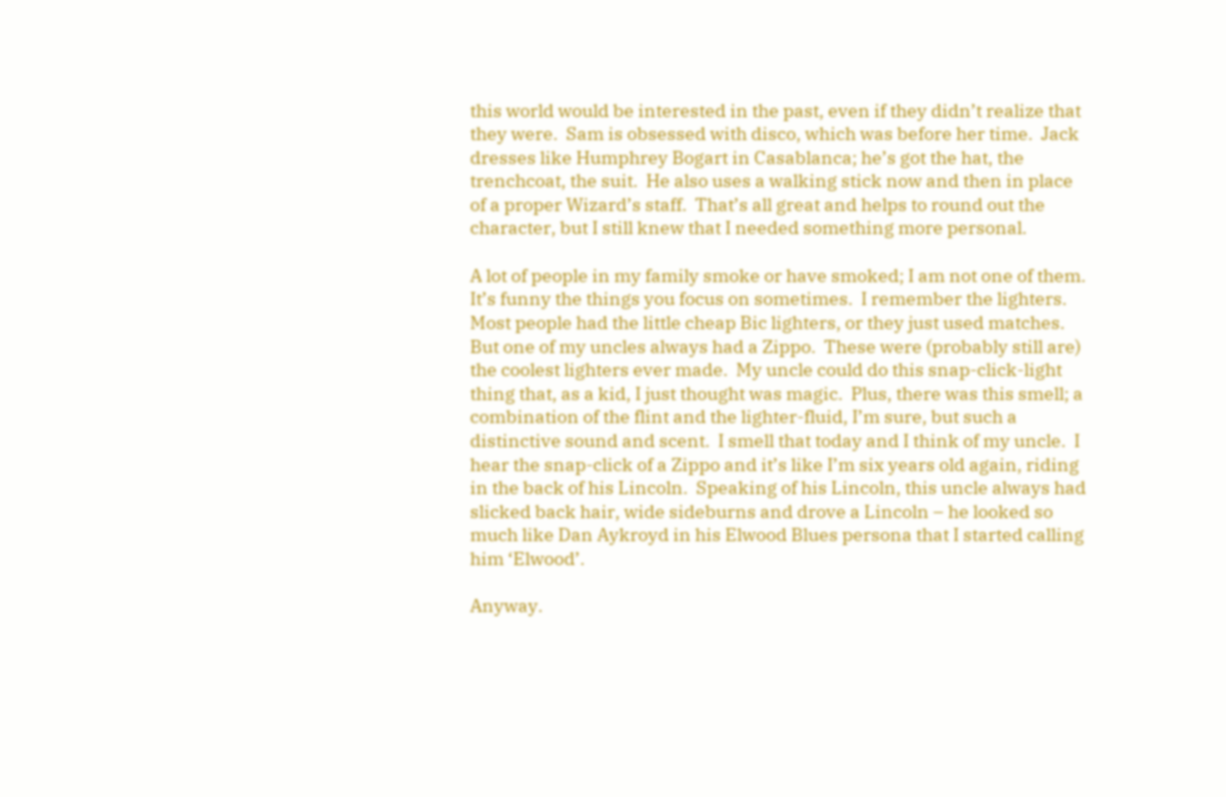this world would be interested in the past, even if they didn’t realize that they were.  Sam is obsessed with disco, which was before her time.  Jack dresses like Humphrey Bogart in Casablanca; he’s got the hat, the trenchcoat, the suit.  He also uses a walking stick now and then in place of a proper Wizard’s staff.  That’s all great and helps to round out the character, but I still knew that I needed something more personal.

A lot of people in my family smoke or have smoked; I am not one of them.  It’s funny the things you focus on sometimes.  I remember the lighters.  Most people had the little cheap Bic lighters, or they just used matches.  But one of my uncles always had a Zippo.  These were (probably still are) the coolest lighters ever made.  My uncle could do this snap-click-light thing that, as a kid, I just thought was magic.  Plus, there was this smell; a combination of the flint and the lighter-fluid, I’m sure, but such a distinctive sound and scent.  I smell that today and I think of my uncle.  I hear the snap-click of a Zippo and it’s like I’m six years old again, riding in the back of his Lincoln.  Speaking of his Lincoln, this uncle always had slicked back hair, wide sideburns and drove a Lincoln – he looked so much like Dan Aykroyd in his Elwood Blues persona that I started calling him ‘Elwood’.

Anyway.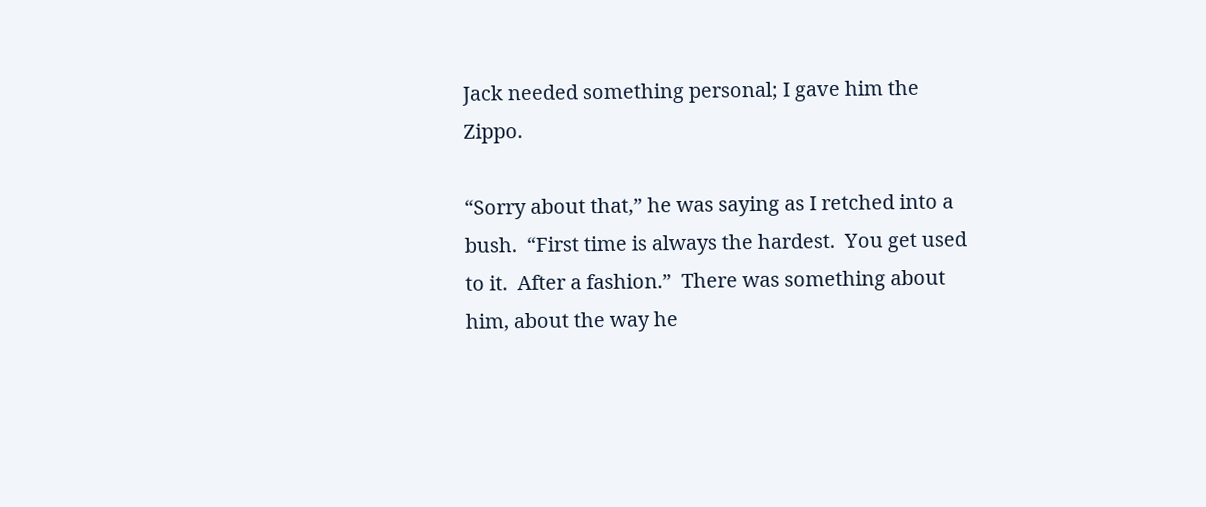Jack needed something personal; I gave him the Zippo.

“Sorry about that,” he was saying as I retched into a bush.  “First time is always the hardest.  You get used to it.  After a fashion.”  There was something about him, about the way he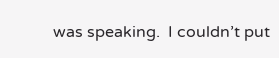was speaking.  I couldn’t put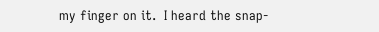my finger on it.  I heard the snap-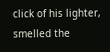click of his lighter, smelled the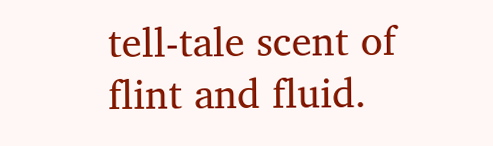tell-tale scent of flint and fluid.